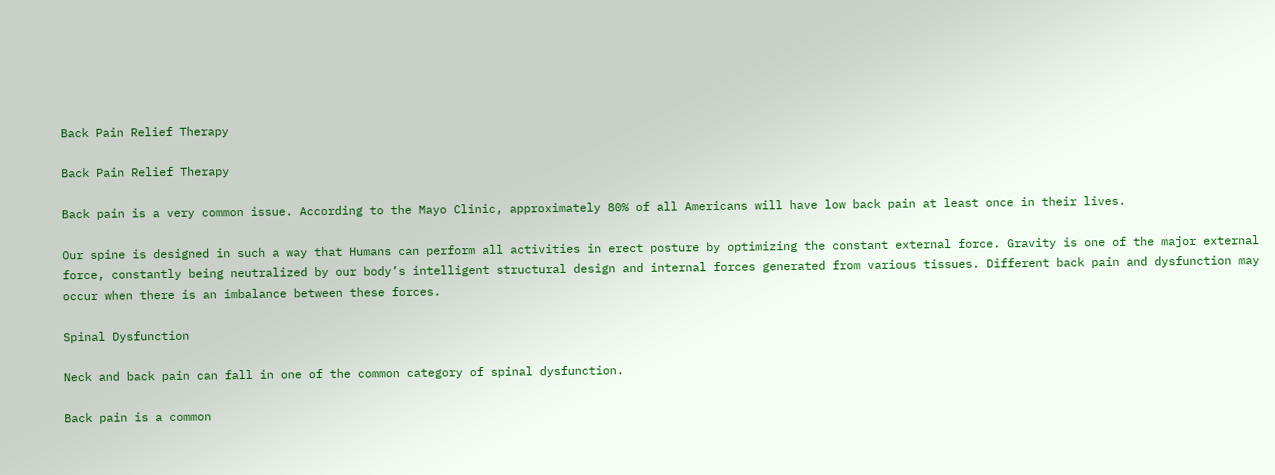Back Pain Relief Therapy

Back Pain Relief Therapy

Back pain is a very common issue. According to the Mayo Clinic, approximately 80% of all Americans will have low back pain at least once in their lives.

Our spine is designed in such a way that Humans can perform all activities in erect posture by optimizing the constant external force. Gravity is one of the major external force, constantly being neutralized by our body’s intelligent structural design and internal forces generated from various tissues. Different back pain and dysfunction may occur when there is an imbalance between these forces.

Spinal Dysfunction

Neck and back pain can fall in one of the common category of spinal dysfunction.

Back pain is a common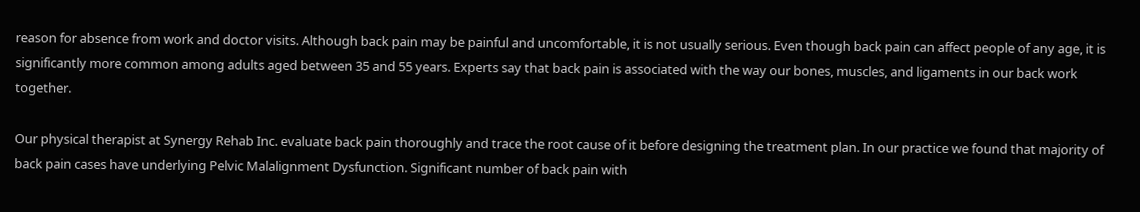reason for absence from work and doctor visits. Although back pain may be painful and uncomfortable, it is not usually serious. Even though back pain can affect people of any age, it is significantly more common among adults aged between 35 and 55 years. Experts say that back pain is associated with the way our bones, muscles, and ligaments in our back work together.

Our physical therapist at Synergy Rehab Inc. evaluate back pain thoroughly and trace the root cause of it before designing the treatment plan. In our practice we found that majority of back pain cases have underlying Pelvic Malalignment Dysfunction. Significant number of back pain with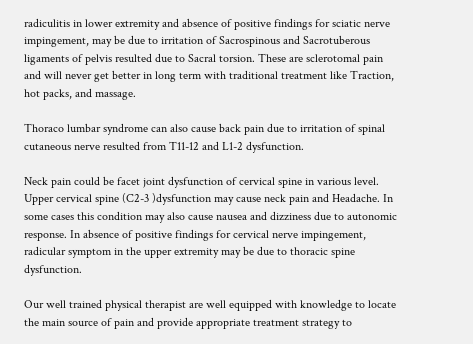radiculitis in lower extremity and absence of positive findings for sciatic nerve impingement, may be due to irritation of Sacrospinous and Sacrotuberous ligaments of pelvis resulted due to Sacral torsion. These are sclerotomal pain and will never get better in long term with traditional treatment like Traction, hot packs, and massage.

Thoraco lumbar syndrome can also cause back pain due to irritation of spinal cutaneous nerve resulted from T11-12 and L1-2 dysfunction.

Neck pain could be facet joint dysfunction of cervical spine in various level. Upper cervical spine (C2-3 )dysfunction may cause neck pain and Headache. In some cases this condition may also cause nausea and dizziness due to autonomic response. In absence of positive findings for cervical nerve impingement, radicular symptom in the upper extremity may be due to thoracic spine dysfunction.

Our well trained physical therapist are well equipped with knowledge to locate the main source of pain and provide appropriate treatment strategy to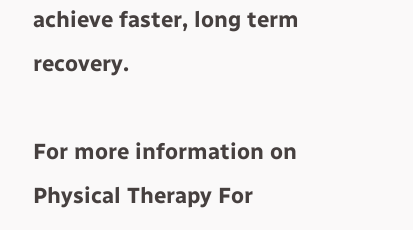achieve faster, long term recovery.

For more information on Physical Therapy For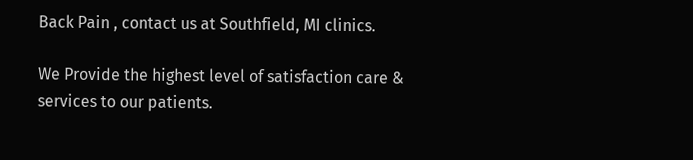Back Pain , contact us at Southfield, MI clinics.

We Provide the highest level of satisfaction care & services to our patients.